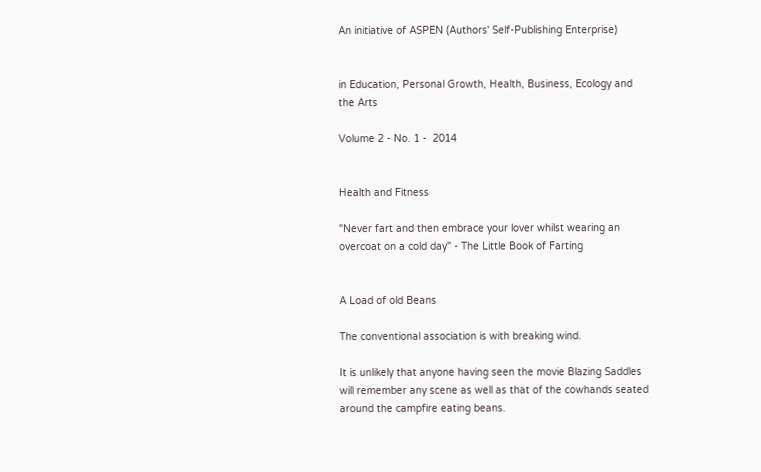An initiative of ASPEN (Authors' Self-Publishing Enterprise)


in Education, Personal Growth, Health, Business, Ecology and the Arts

Volume 2 - No. 1 -  2014


Health and Fitness

"Never fart and then embrace your lover whilst wearing an overcoat on a cold day" - The Little Book of Farting


A Load of old Beans

The conventional association is with breaking wind.

It is unlikely that anyone having seen the movie Blazing Saddles will remember any scene as well as that of the cowhands seated around the campfire eating beans.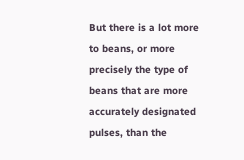But there is a lot more to beans, or more precisely the type of beans that are more accurately designated pulses, than the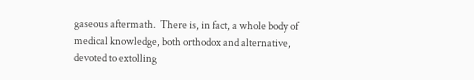gaseous aftermath.  There is, in fact, a whole body of medical knowledge, both orthodox and alternative, devoted to extolling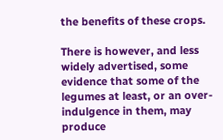the benefits of these crops.

There is however, and less widely advertised, some evidence that some of the legumes at least, or an over-indulgence in them, may produce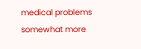medical problems somewhat more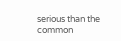serious than the common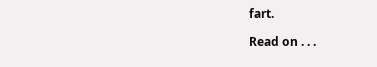fart.

Read on . . .